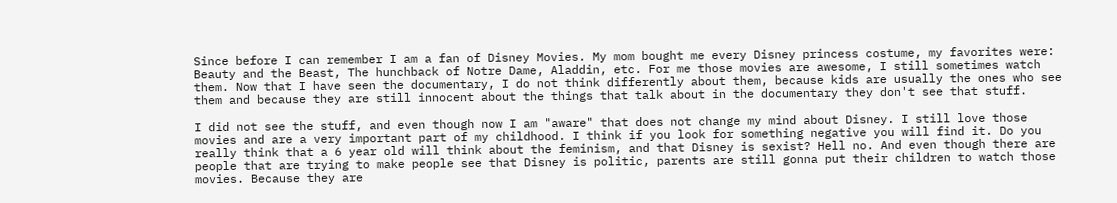Since before I can remember I am a fan of Disney Movies. My mom bought me every Disney princess costume, my favorites were: Beauty and the Beast, The hunchback of Notre Dame, Aladdin, etc. For me those movies are awesome, I still sometimes watch them. Now that I have seen the documentary, I do not think differently about them, because kids are usually the ones who see them and because they are still innocent about the things that talk about in the documentary they don't see that stuff.

I did not see the stuff, and even though now I am "aware" that does not change my mind about Disney. I still love those movies and are a very important part of my childhood. I think if you look for something negative you will find it. Do you really think that a 6 year old will think about the feminism, and that Disney is sexist? Hell no. And even though there are people that are trying to make people see that Disney is politic, parents are still gonna put their children to watch those movies. Because they are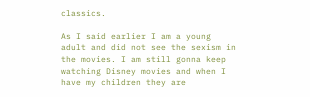classics.

As I said earlier I am a young adult and did not see the sexism in the movies. I am still gonna keep watching Disney movies and when I have my children they are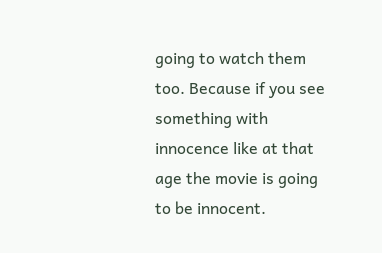going to watch them too. Because if you see something with innocence like at that age the movie is going to be innocent.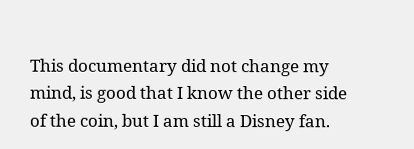This documentary did not change my mind, is good that I know the other side of the coin, but I am still a Disney fan.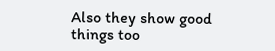Also they show good things too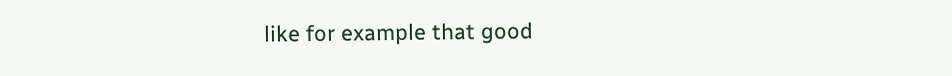like for example that good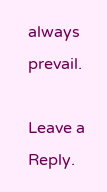always prevail.

Leave a Reply.